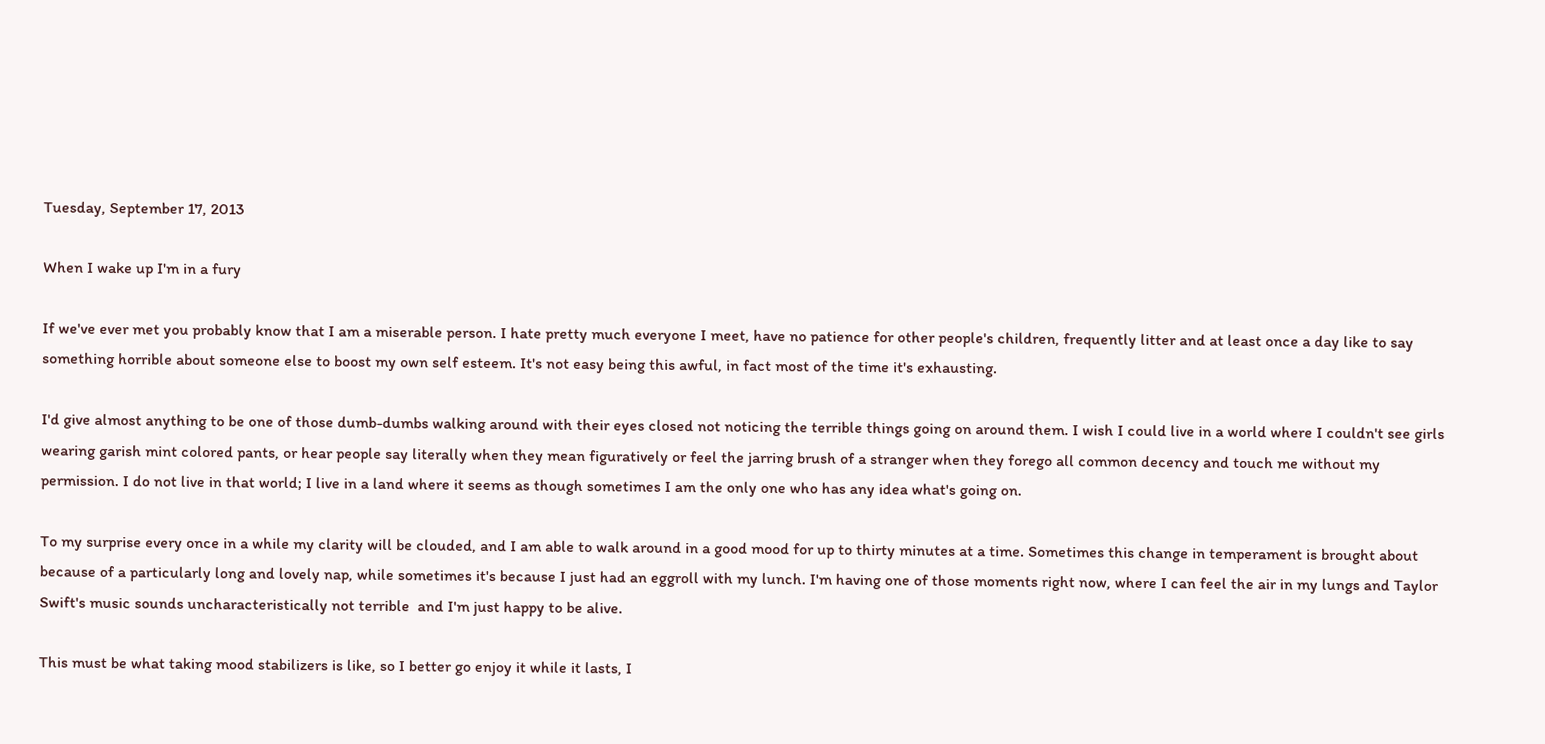Tuesday, September 17, 2013

When I wake up I'm in a fury

If we've ever met you probably know that I am a miserable person. I hate pretty much everyone I meet, have no patience for other people's children, frequently litter and at least once a day like to say something horrible about someone else to boost my own self esteem. It's not easy being this awful, in fact most of the time it's exhausting.

I'd give almost anything to be one of those dumb-dumbs walking around with their eyes closed not noticing the terrible things going on around them. I wish I could live in a world where I couldn't see girls wearing garish mint colored pants, or hear people say literally when they mean figuratively or feel the jarring brush of a stranger when they forego all common decency and touch me without my permission. I do not live in that world; I live in a land where it seems as though sometimes I am the only one who has any idea what's going on.

To my surprise every once in a while my clarity will be clouded, and I am able to walk around in a good mood for up to thirty minutes at a time. Sometimes this change in temperament is brought about because of a particularly long and lovely nap, while sometimes it's because I just had an eggroll with my lunch. I'm having one of those moments right now, where I can feel the air in my lungs and Taylor Swift's music sounds uncharacteristically not terrible  and I'm just happy to be alive.

This must be what taking mood stabilizers is like, so I better go enjoy it while it lasts, I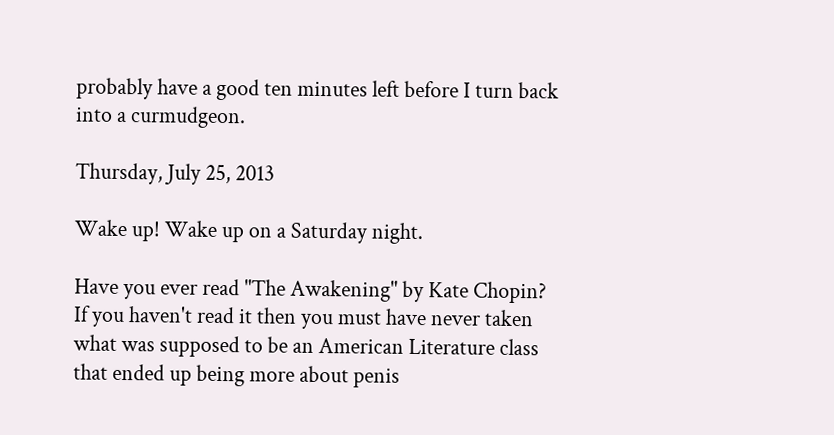probably have a good ten minutes left before I turn back into a curmudgeon.

Thursday, July 25, 2013

Wake up! Wake up on a Saturday night.

Have you ever read "The Awakening" by Kate Chopin?  If you haven't read it then you must have never taken what was supposed to be an American Literature class that ended up being more about penis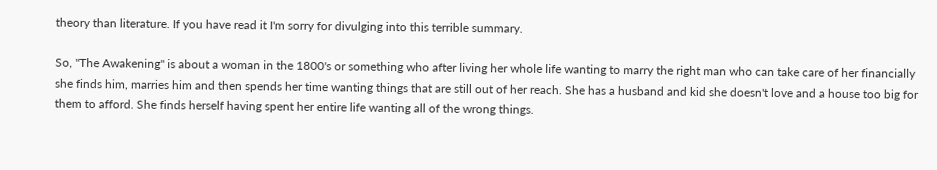theory than literature. If you have read it I'm sorry for divulging into this terrible summary.

So, "The Awakening" is about a woman in the 1800's or something who after living her whole life wanting to marry the right man who can take care of her financially she finds him, marries him and then spends her time wanting things that are still out of her reach. She has a husband and kid she doesn't love and a house too big for them to afford. She finds herself having spent her entire life wanting all of the wrong things.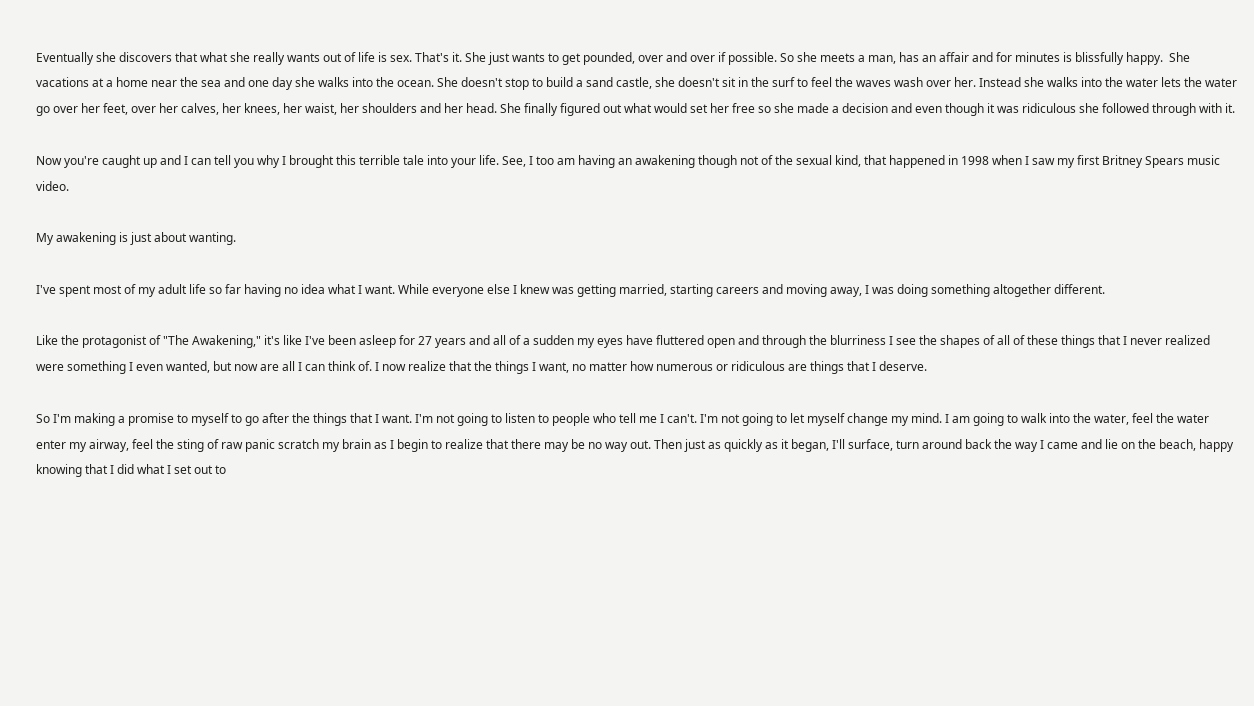Eventually she discovers that what she really wants out of life is sex. That's it. She just wants to get pounded, over and over if possible. So she meets a man, has an affair and for minutes is blissfully happy.  She vacations at a home near the sea and one day she walks into the ocean. She doesn't stop to build a sand castle, she doesn't sit in the surf to feel the waves wash over her. Instead she walks into the water lets the water go over her feet, over her calves, her knees, her waist, her shoulders and her head. She finally figured out what would set her free so she made a decision and even though it was ridiculous she followed through with it.

Now you're caught up and I can tell you why I brought this terrible tale into your life. See, I too am having an awakening though not of the sexual kind, that happened in 1998 when I saw my first Britney Spears music video.

My awakening is just about wanting.

I've spent most of my adult life so far having no idea what I want. While everyone else I knew was getting married, starting careers and moving away, I was doing something altogether different.

Like the protagonist of "The Awakening," it's like I've been asleep for 27 years and all of a sudden my eyes have fluttered open and through the blurriness I see the shapes of all of these things that I never realized were something I even wanted, but now are all I can think of. I now realize that the things I want, no matter how numerous or ridiculous are things that I deserve.

So I'm making a promise to myself to go after the things that I want. I'm not going to listen to people who tell me I can't. I'm not going to let myself change my mind. I am going to walk into the water, feel the water enter my airway, feel the sting of raw panic scratch my brain as I begin to realize that there may be no way out. Then just as quickly as it began, I'll surface, turn around back the way I came and lie on the beach, happy knowing that I did what I set out to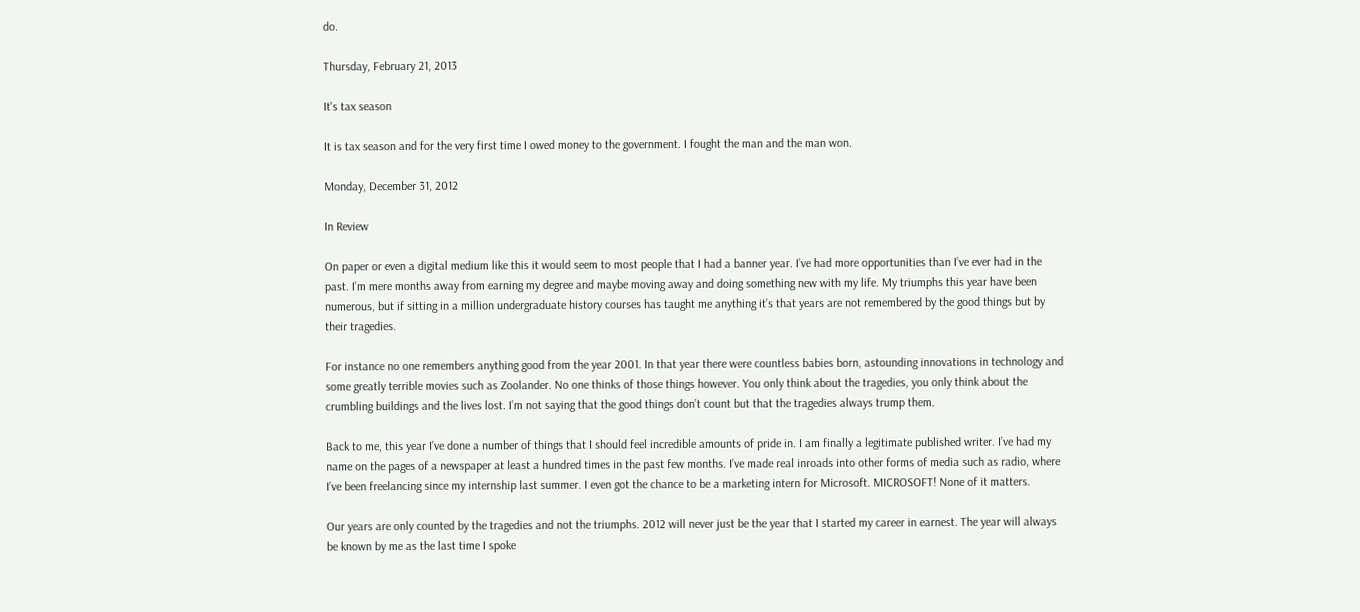do.

Thursday, February 21, 2013

It's tax season

It is tax season and for the very first time I owed money to the government. I fought the man and the man won.

Monday, December 31, 2012

In Review

On paper or even a digital medium like this it would seem to most people that I had a banner year. I’ve had more opportunities than I’ve ever had in the past. I’m mere months away from earning my degree and maybe moving away and doing something new with my life. My triumphs this year have been numerous, but if sitting in a million undergraduate history courses has taught me anything it’s that years are not remembered by the good things but by their tragedies.

For instance no one remembers anything good from the year 2001. In that year there were countless babies born, astounding innovations in technology and some greatly terrible movies such as Zoolander. No one thinks of those things however. You only think about the tragedies, you only think about the crumbling buildings and the lives lost. I’m not saying that the good things don’t count but that the tragedies always trump them.

Back to me, this year I’ve done a number of things that I should feel incredible amounts of pride in. I am finally a legitimate published writer. I’ve had my name on the pages of a newspaper at least a hundred times in the past few months. I’ve made real inroads into other forms of media such as radio, where I’ve been freelancing since my internship last summer. I even got the chance to be a marketing intern for Microsoft. MICROSOFT! None of it matters.

Our years are only counted by the tragedies and not the triumphs. 2012 will never just be the year that I started my career in earnest. The year will always be known by me as the last time I spoke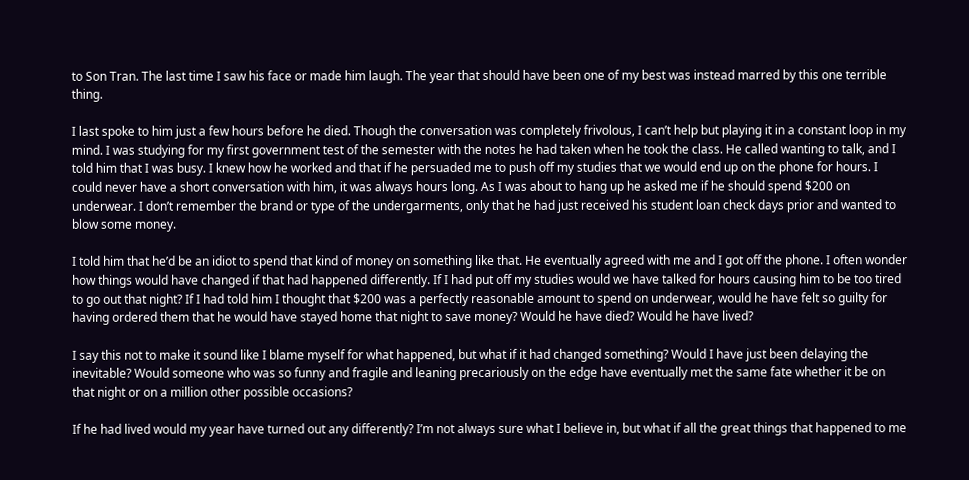to Son Tran. The last time I saw his face or made him laugh. The year that should have been one of my best was instead marred by this one terrible thing.

I last spoke to him just a few hours before he died. Though the conversation was completely frivolous, I can’t help but playing it in a constant loop in my mind. I was studying for my first government test of the semester with the notes he had taken when he took the class. He called wanting to talk, and I told him that I was busy. I knew how he worked and that if he persuaded me to push off my studies that we would end up on the phone for hours. I could never have a short conversation with him, it was always hours long. As I was about to hang up he asked me if he should spend $200 on underwear. I don’t remember the brand or type of the undergarments, only that he had just received his student loan check days prior and wanted to blow some money.

I told him that he’d be an idiot to spend that kind of money on something like that. He eventually agreed with me and I got off the phone. I often wonder how things would have changed if that had happened differently. If I had put off my studies would we have talked for hours causing him to be too tired to go out that night? If I had told him I thought that $200 was a perfectly reasonable amount to spend on underwear, would he have felt so guilty for having ordered them that he would have stayed home that night to save money? Would he have died? Would he have lived?

I say this not to make it sound like I blame myself for what happened, but what if it had changed something? Would I have just been delaying the inevitable? Would someone who was so funny and fragile and leaning precariously on the edge have eventually met the same fate whether it be on that night or on a million other possible occasions?

If he had lived would my year have turned out any differently? I’m not always sure what I believe in, but what if all the great things that happened to me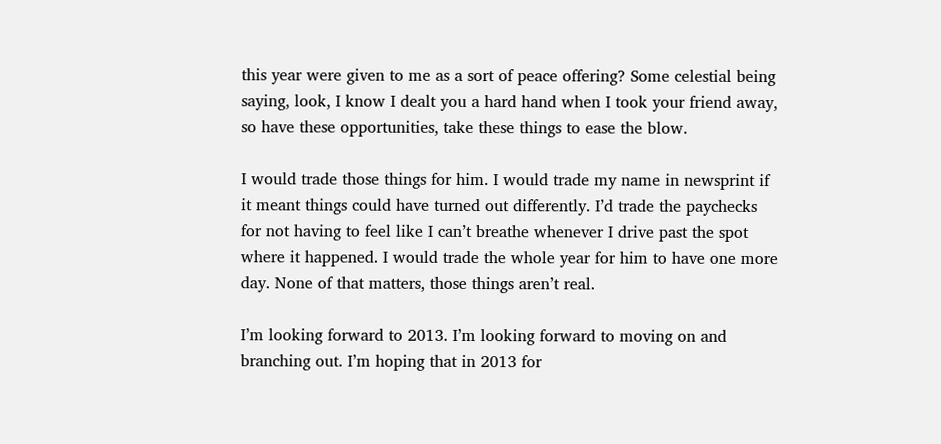this year were given to me as a sort of peace offering? Some celestial being saying, look, I know I dealt you a hard hand when I took your friend away, so have these opportunities, take these things to ease the blow.

I would trade those things for him. I would trade my name in newsprint if it meant things could have turned out differently. I’d trade the paychecks for not having to feel like I can’t breathe whenever I drive past the spot where it happened. I would trade the whole year for him to have one more day. None of that matters, those things aren’t real.

I’m looking forward to 2013. I’m looking forward to moving on and branching out. I’m hoping that in 2013 for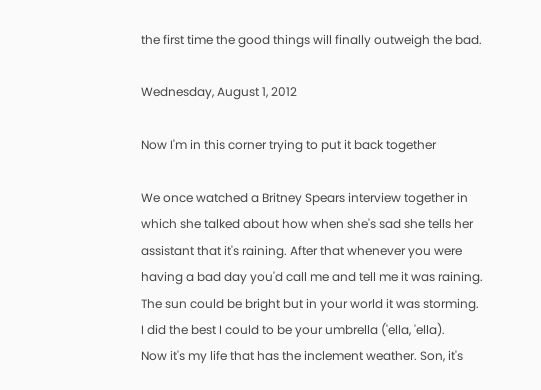the first time the good things will finally outweigh the bad.

Wednesday, August 1, 2012

Now I'm in this corner trying to put it back together

We once watched a Britney Spears interview together in which she talked about how when she's sad she tells her assistant that it's raining. After that whenever you were having a bad day you'd call me and tell me it was raining. The sun could be bright but in your world it was storming. I did the best I could to be your umbrella ('ella, 'ella).
Now it's my life that has the inclement weather. Son, it's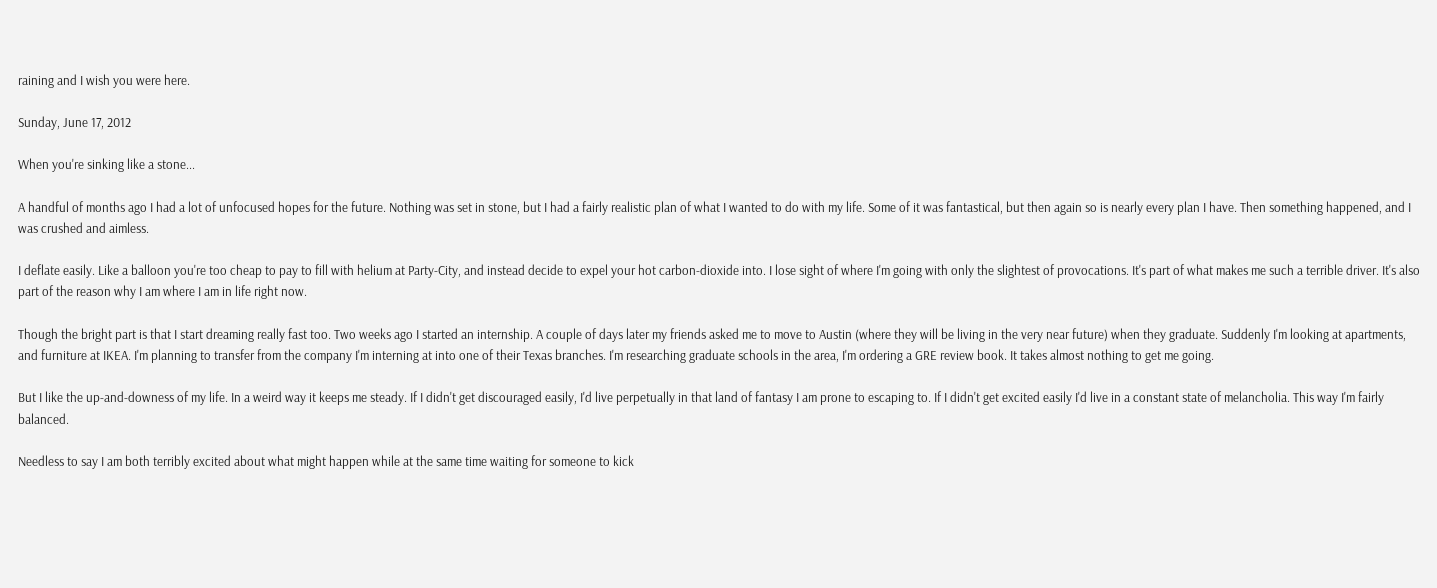raining and I wish you were here.

Sunday, June 17, 2012

When you're sinking like a stone...

A handful of months ago I had a lot of unfocused hopes for the future. Nothing was set in stone, but I had a fairly realistic plan of what I wanted to do with my life. Some of it was fantastical, but then again so is nearly every plan I have. Then something happened, and I was crushed and aimless.

I deflate easily. Like a balloon you're too cheap to pay to fill with helium at Party-City, and instead decide to expel your hot carbon-dioxide into. I lose sight of where I'm going with only the slightest of provocations. It's part of what makes me such a terrible driver. It's also part of the reason why I am where I am in life right now.

Though the bright part is that I start dreaming really fast too. Two weeks ago I started an internship. A couple of days later my friends asked me to move to Austin (where they will be living in the very near future) when they graduate. Suddenly I'm looking at apartments, and furniture at IKEA. I'm planning to transfer from the company I'm interning at into one of their Texas branches. I'm researching graduate schools in the area, I'm ordering a GRE review book. It takes almost nothing to get me going.

But I like the up-and-downess of my life. In a weird way it keeps me steady. If I didn't get discouraged easily, I'd live perpetually in that land of fantasy I am prone to escaping to. If I didn't get excited easily I'd live in a constant state of melancholia. This way I'm fairly balanced.

Needless to say I am both terribly excited about what might happen while at the same time waiting for someone to kick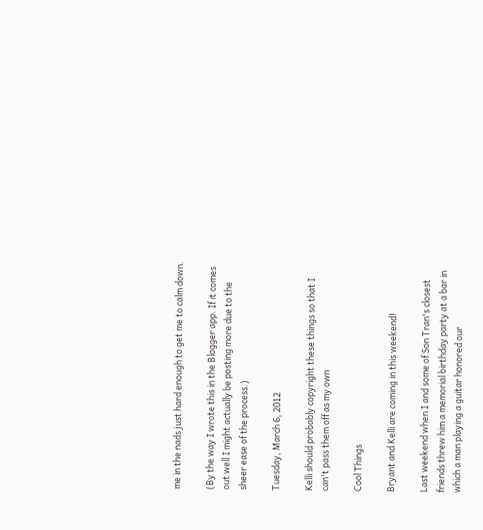me in the nads just hard enough to get me to calm down.

(By the way I wrote this in the Blogger app. If it comes out well I might actually be posting more due to the sheer ease of the process.)

Tuesday, March 6, 2012

Kelli should probably copyright these things so that I can't pass them off as my own

Cool Things

Bryant and Kelli are coming in this weekend!

Last weekend when I and some of Son Tran's closest friends threw him a memorial birthday party at a bar in which a man playing a guitar honored our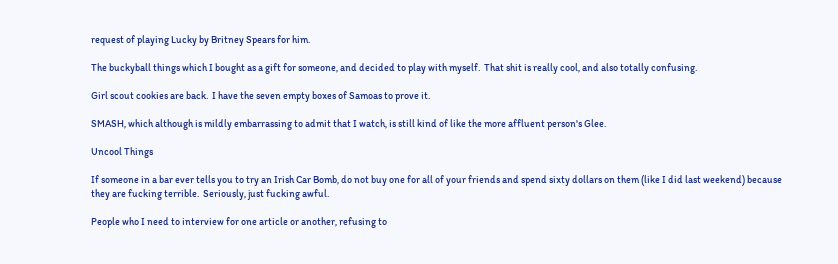request of playing Lucky by Britney Spears for him.

The buckyball things which I bought as a gift for someone, and decided to play with myself.  That shit is really cool, and also totally confusing.

Girl scout cookies are back.  I have the seven empty boxes of Samoas to prove it.

SMASH, which although is mildly embarrassing to admit that I watch, is still kind of like the more affluent person's Glee.

Uncool Things

If someone in a bar ever tells you to try an Irish Car Bomb, do not buy one for all of your friends and spend sixty dollars on them (like I did last weekend) because they are fucking terrible.  Seriously, just fucking awful.

People who I need to interview for one article or another, refusing to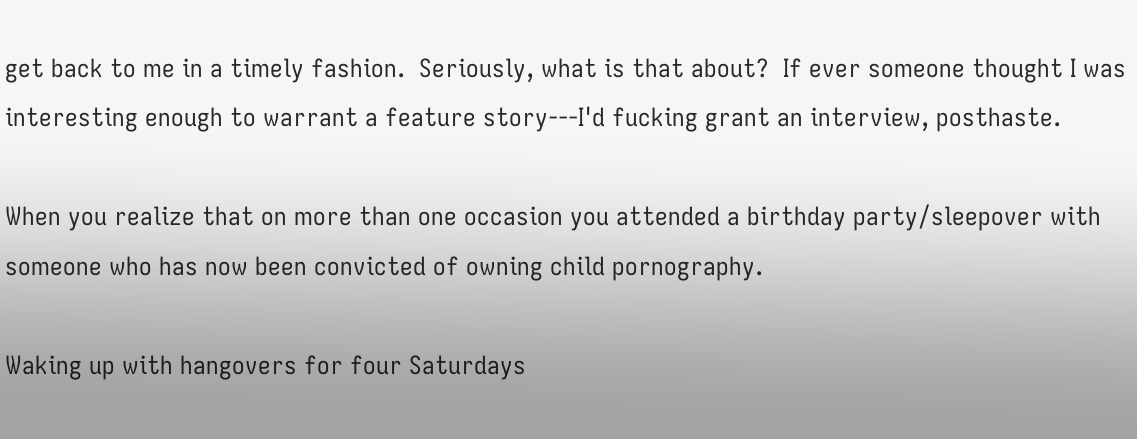get back to me in a timely fashion.  Seriously, what is that about?  If ever someone thought I was interesting enough to warrant a feature story---I'd fucking grant an interview, posthaste.

When you realize that on more than one occasion you attended a birthday party/sleepover with someone who has now been convicted of owning child pornography.

Waking up with hangovers for four Saturdays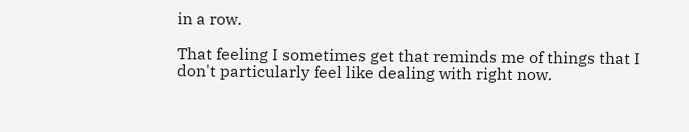in a row.

That feeling I sometimes get that reminds me of things that I don't particularly feel like dealing with right now.